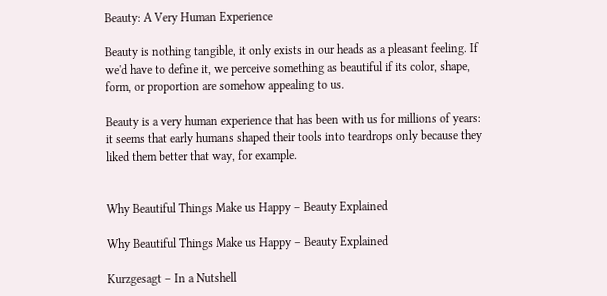Beauty: A Very Human Experience

Beauty is nothing tangible, it only exists in our heads as a pleasant feeling. If we'd have to define it, we perceive something as beautiful if its color, shape, form, or proportion are somehow appealing to us.

Beauty is a very human experience that has been with us for millions of years: it seems that early humans shaped their tools into teardrops only because they liked them better that way, for example.


Why Beautiful Things Make us Happy – Beauty Explained

Why Beautiful Things Make us Happy – Beauty Explained

Kurzgesagt – In a Nutshell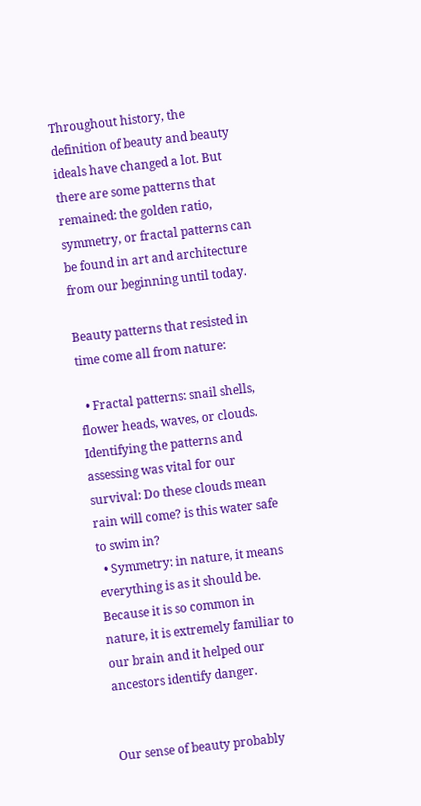Throughout history, the definition of beauty and beauty ideals have changed a lot. But there are some patterns that remained: the golden ratio, symmetry, or fractal patterns can be found in art and architecture from our beginning until today.

Beauty patterns that resisted in time come all from nature:

  • Fractal patterns: snail shells, flower heads, waves, or clouds. Identifying the patterns and assessing was vital for our survival: Do these clouds mean rain will come? is this water safe to swim in?
  • Symmetry: in nature, it means everything is as it should be. Because it is so common in nature, it is extremely familiar to our brain and it helped our ancestors identify danger.


Our sense of beauty probably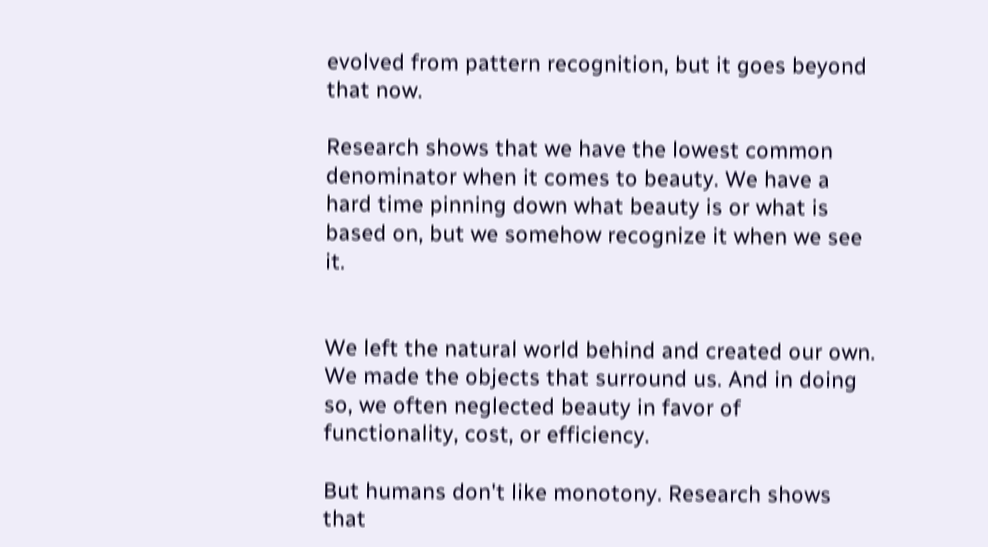evolved from pattern recognition, but it goes beyond that now.

Research shows that we have the lowest common denominator when it comes to beauty. We have a hard time pinning down what beauty is or what is based on, but we somehow recognize it when we see it.


We left the natural world behind and created our own. We made the objects that surround us. And in doing so, we often neglected beauty in favor of functionality, cost, or efficiency.

But humans don't like monotony. Research shows that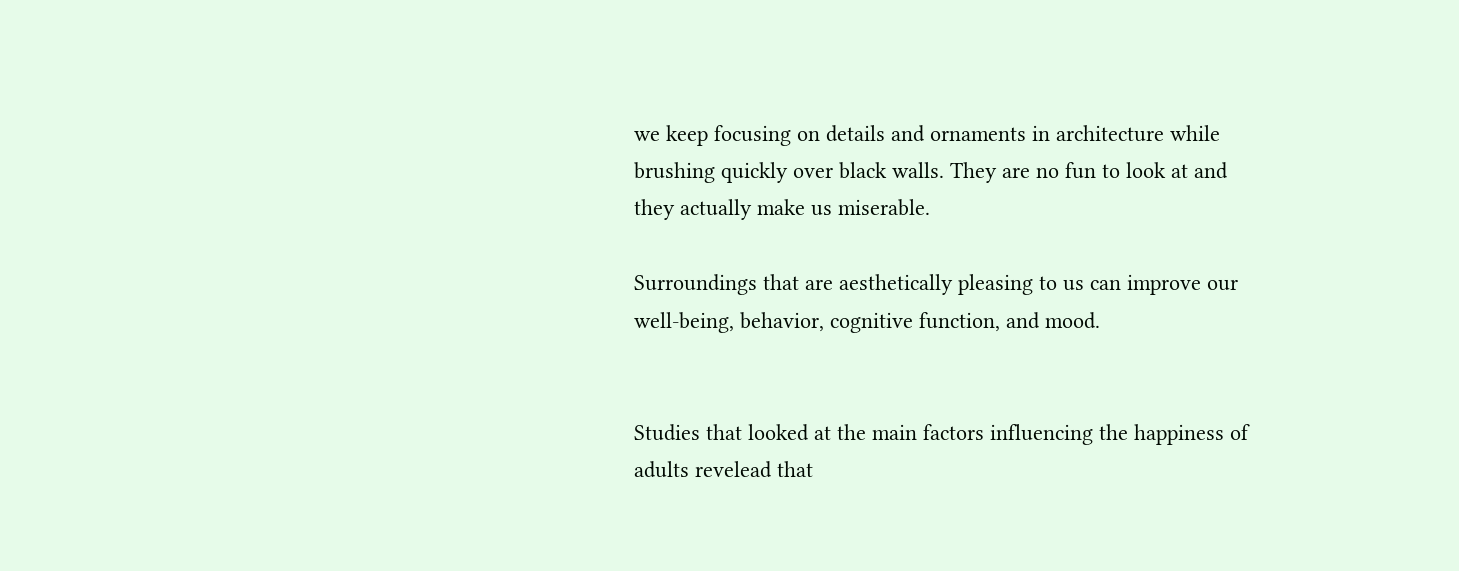we keep focusing on details and ornaments in architecture while brushing quickly over black walls. They are no fun to look at and they actually make us miserable.

Surroundings that are aesthetically pleasing to us can improve our well-being, behavior, cognitive function, and mood.


Studies that looked at the main factors influencing the happiness of adults revelead that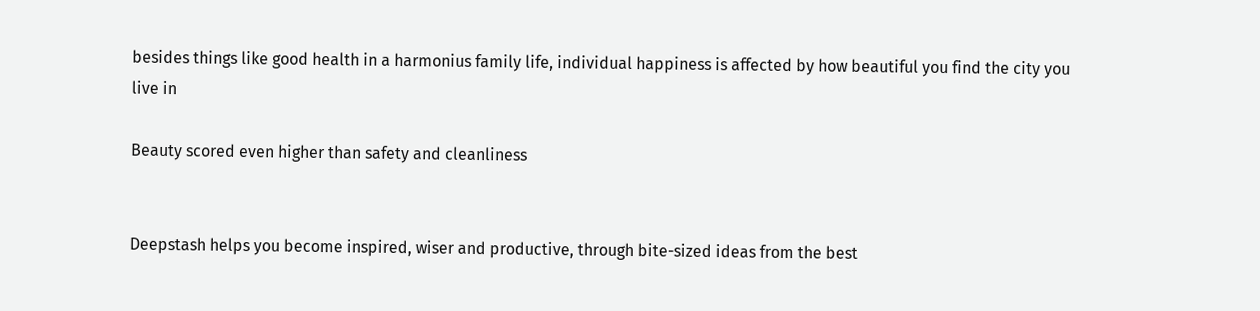besides things like good health in a harmonius family life, individual happiness is affected by how beautiful you find the city you live in

Beauty scored even higher than safety and cleanliness


Deepstash helps you become inspired, wiser and productive, through bite-sized ideas from the best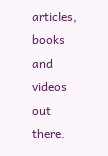articles, books and videos out there.